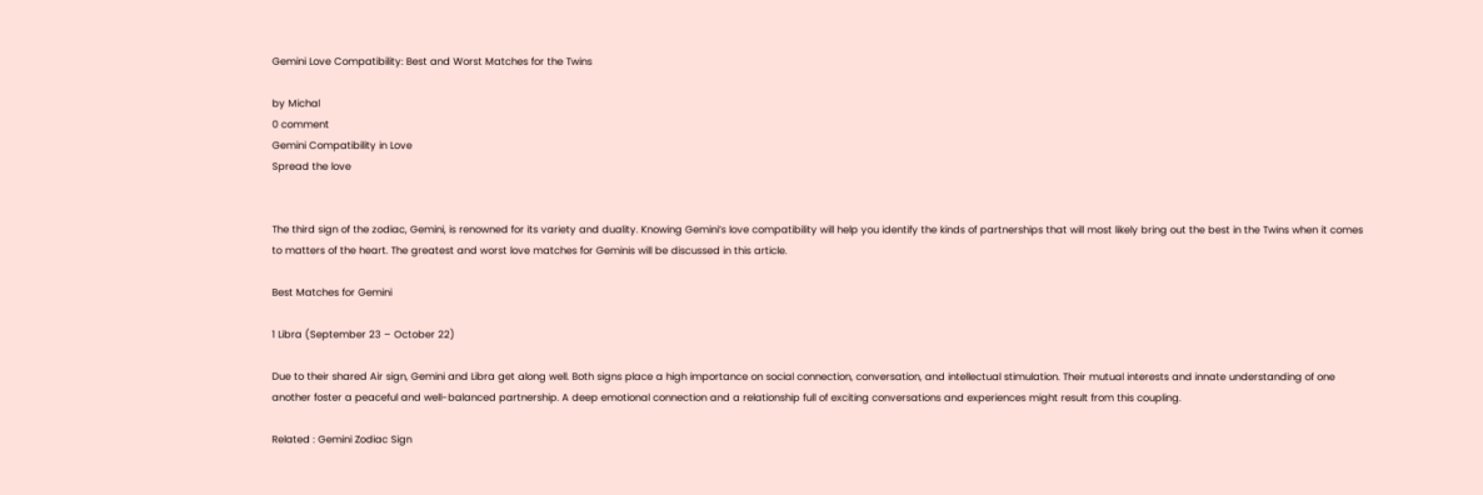Gemini Love Compatibility: Best and Worst Matches for the Twins

by Michal
0 comment
Gemini Compatibility in Love
Spread the love


The third sign of the zodiac, Gemini, is renowned for its variety and duality. Knowing Gemini’s love compatibility will help you identify the kinds of partnerships that will most likely bring out the best in the Twins when it comes to matters of the heart. The greatest and worst love matches for Geminis will be discussed in this article.

Best Matches for Gemini

1 Libra (September 23 – October 22)

Due to their shared Air sign, Gemini and Libra get along well. Both signs place a high importance on social connection, conversation, and intellectual stimulation. Their mutual interests and innate understanding of one another foster a peaceful and well-balanced partnership. A deep emotional connection and a relationship full of exciting conversations and experiences might result from this coupling.

Related : Gemini Zodiac Sign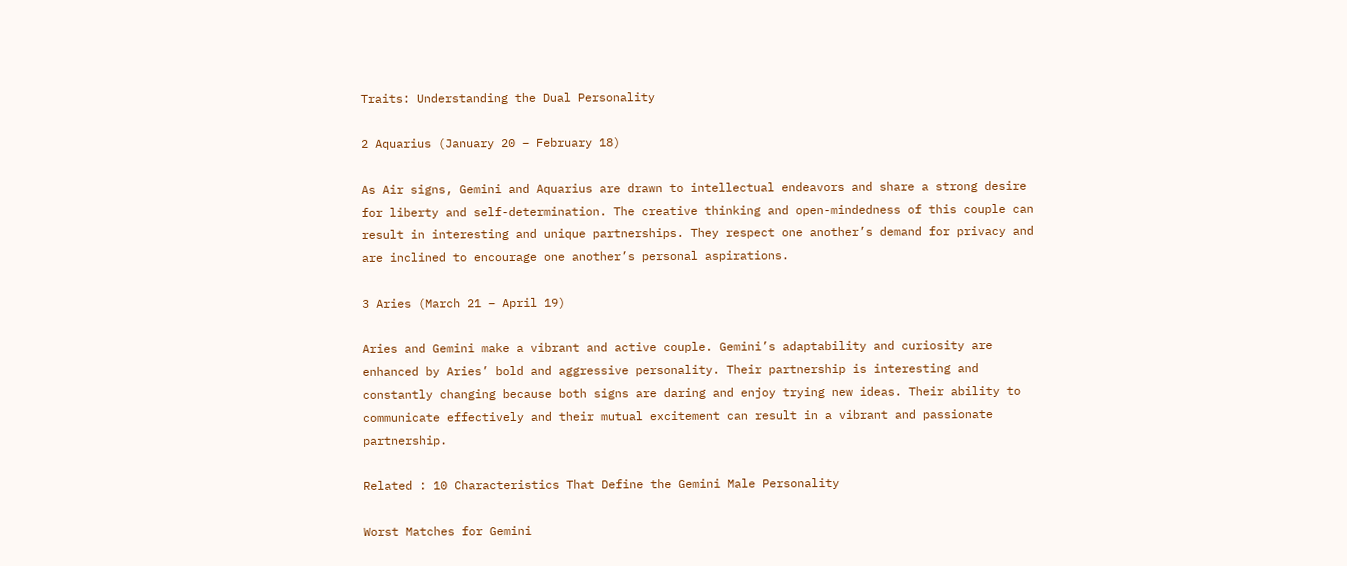Traits: Understanding the Dual Personality

2 Aquarius (January 20 – February 18)

As Air signs, Gemini and Aquarius are drawn to intellectual endeavors and share a strong desire for liberty and self-determination. The creative thinking and open-mindedness of this couple can result in interesting and unique partnerships. They respect one another’s demand for privacy and are inclined to encourage one another’s personal aspirations.

3 Aries (March 21 – April 19)

Aries and Gemini make a vibrant and active couple. Gemini’s adaptability and curiosity are enhanced by Aries’ bold and aggressive personality. Their partnership is interesting and constantly changing because both signs are daring and enjoy trying new ideas. Their ability to communicate effectively and their mutual excitement can result in a vibrant and passionate partnership.

Related : 10 Characteristics That Define the Gemini Male Personality

Worst Matches for Gemini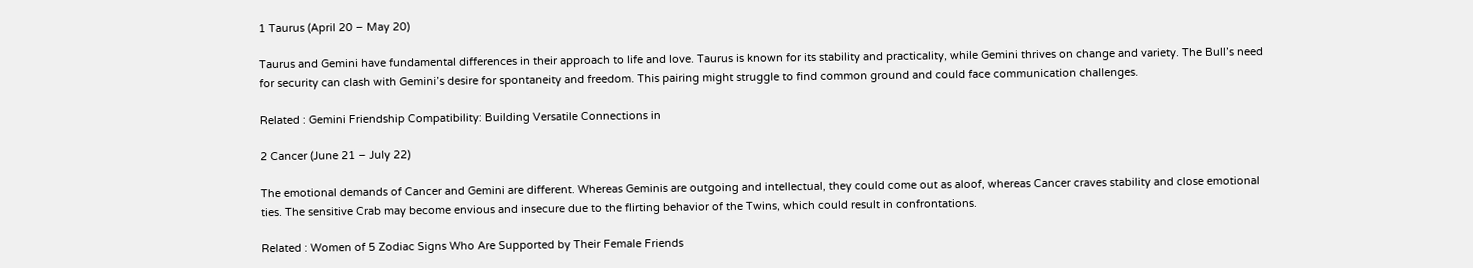1 Taurus (April 20 – May 20)

Taurus and Gemini have fundamental differences in their approach to life and love. Taurus is known for its stability and practicality, while Gemini thrives on change and variety. The Bull’s need for security can clash with Gemini’s desire for spontaneity and freedom. This pairing might struggle to find common ground and could face communication challenges.

Related : Gemini Friendship Compatibility: Building Versatile Connections in

2 Cancer (June 21 – July 22)

The emotional demands of Cancer and Gemini are different. Whereas Geminis are outgoing and intellectual, they could come out as aloof, whereas Cancer craves stability and close emotional ties. The sensitive Crab may become envious and insecure due to the flirting behavior of the Twins, which could result in confrontations.

Related : Women of 5 Zodiac Signs Who Are Supported by Their Female Friends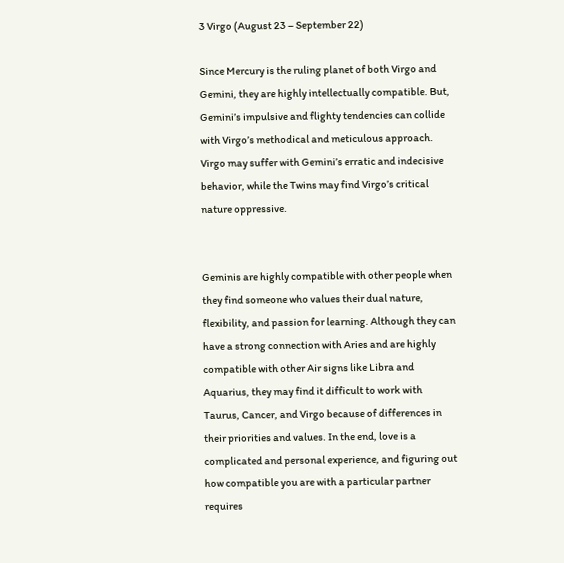3 Virgo (August 23 – September 22)

Since Mercury is the ruling planet of both Virgo and Gemini, they are highly intellectually compatible. But, Gemini’s impulsive and flighty tendencies can collide with Virgo’s methodical and meticulous approach. Virgo may suffer with Gemini’s erratic and indecisive behavior, while the Twins may find Virgo’s critical nature oppressive.


Geminis are highly compatible with other people when they find someone who values their dual nature, flexibility, and passion for learning. Although they can have a strong connection with Aries and are highly compatible with other Air signs like Libra and Aquarius, they may find it difficult to work with Taurus, Cancer, and Virgo because of differences in their priorities and values. In the end, love is a complicated and personal experience, and figuring out how compatible you are with a particular partner requires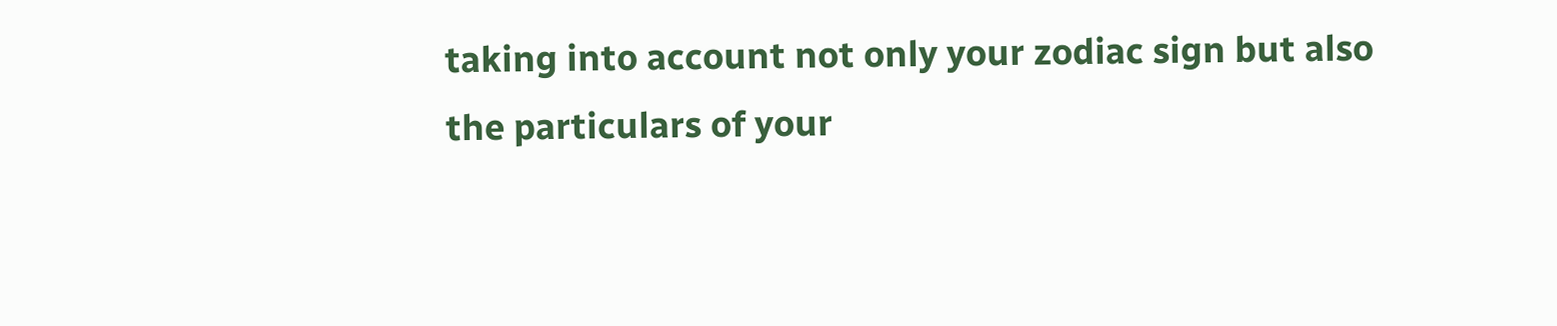taking into account not only your zodiac sign but also the particulars of your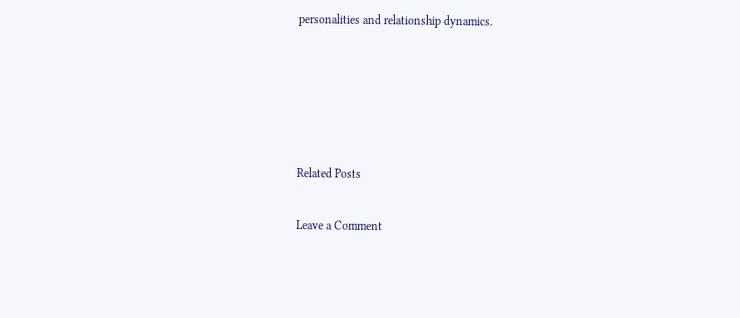personalities and relationship dynamics.





Related Posts

Leave a Comment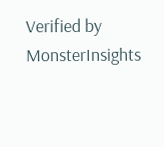Verified by MonsterInsights